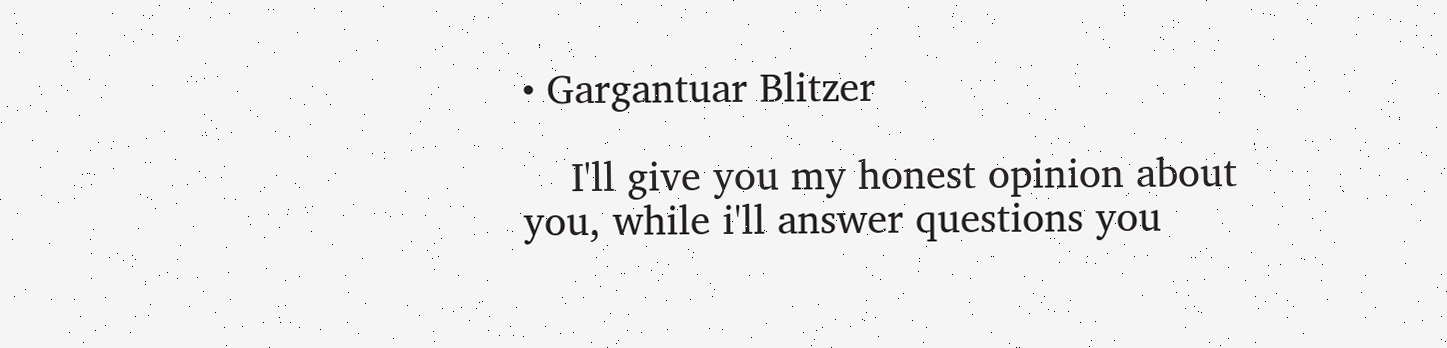• Gargantuar Blitzer

    I'll give you my honest opinion about you, while i'll answer questions you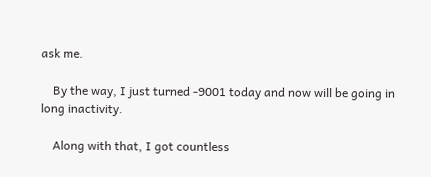ask me.

    By the way, I just turned -9001 today and now will be going in long inactivity.

    Along with that, I got countless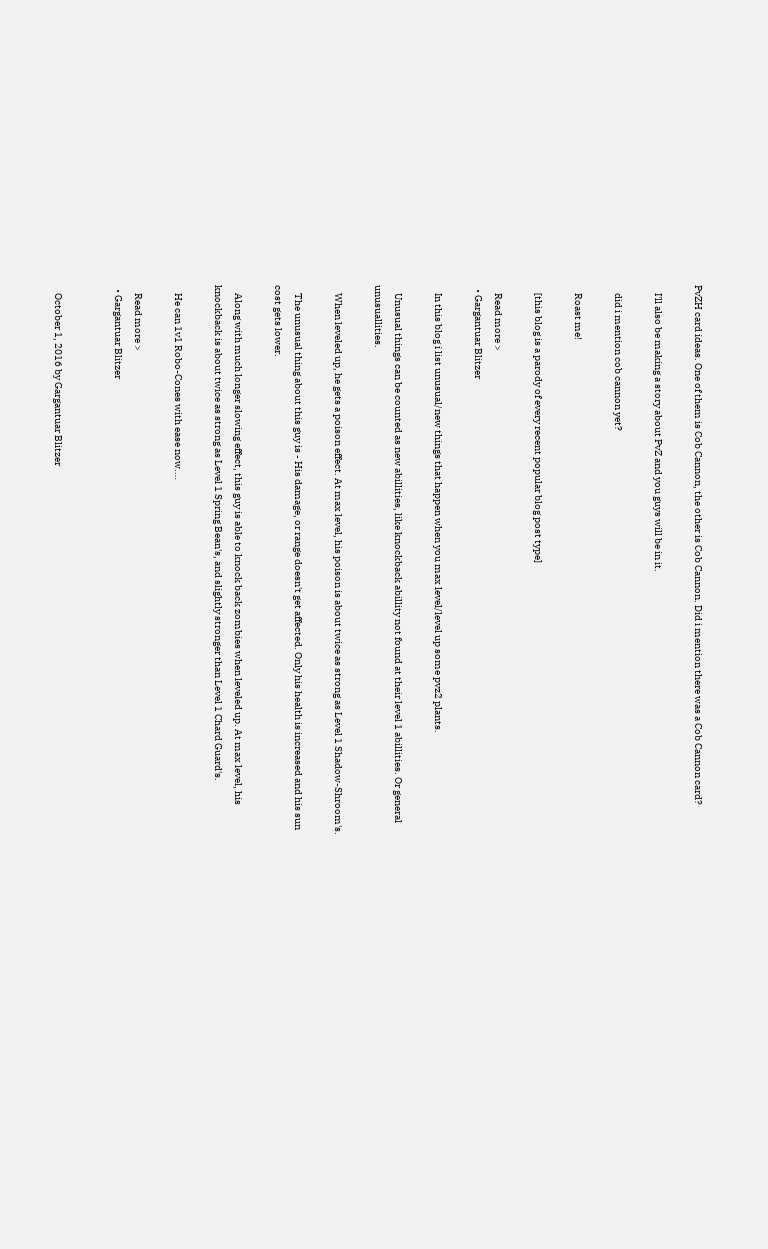PvZH card ideas. One of them is Cob Cannon, the other is Cob Cannon. Did i mention there was a Cob Cannon card?

    I'll also be making a story about PvZ and you guys will be in it.

    did i mention cob cannon yet?

    Roast me!

    [this blog is a parody of every recent popular blog post type]

    Read more >
  • Gargantuar Blitzer

    In this blog i list unusual/new things that happen when you max level/level up some pvz2 plants.

    Unusual things can be counted as new abillities, like knockback abillity not found at their level 1 abillities. Or general unusuallities.

    When leveled up, he gets a poison effect. At max level, his poison is about twice as strong as Level 1 Shadow-Shroom's.

    The unusual thing about this guy is - His damage, or range doesn't get affected. Only his health is increased and his sun cost gets lower.

    Along with much longer slowing effect, this guy is able to knock back zombies when leveled up. At max level, his knockback is about twice as strong as Level 1 Spring Bean's, and slightly stronger than Level 1 Chard Guard's.

    He can 1v1 Robo-Cones with ease now.…

    Read more >
  • Gargantuar Blitzer


    October 1, 2016 by Gargantuar Blitzer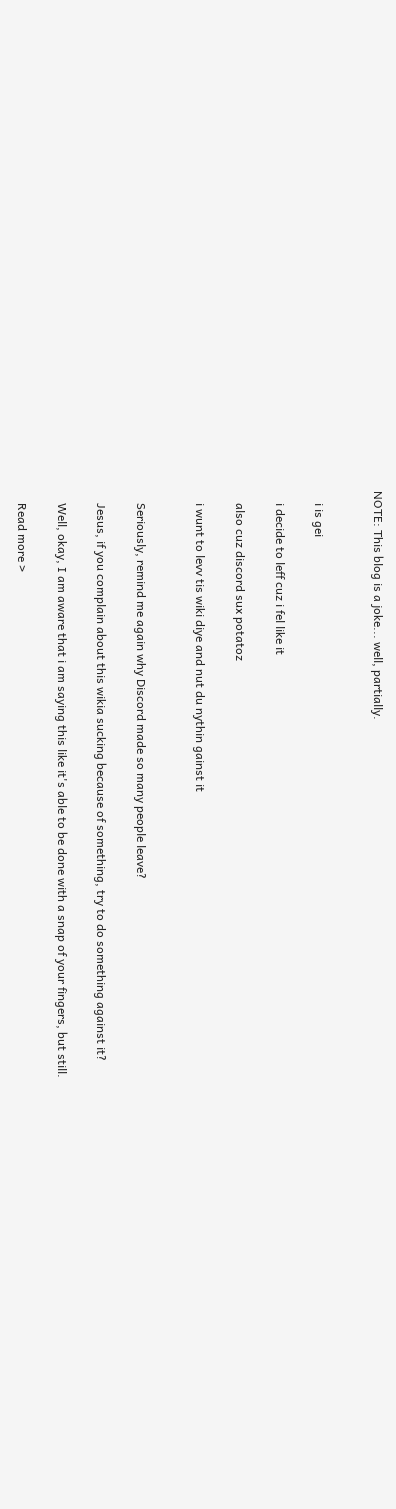NOTE: This blog is a joke... well, partially.


    i is gei

    i decide to leff cuz i fel like it

    also cuz discord sux potatoz

    i wunt to levv tis wiki diye and nut du nythin gainst it


    Seriously, remind me again why Discord made so many people leave?

    Jesus, if you complain about this wikia sucking because of something, try to do something against it?

    Well, okay, I am aware that i am saying this like it's able to be done with a snap of your fingers, but still.

    Read more >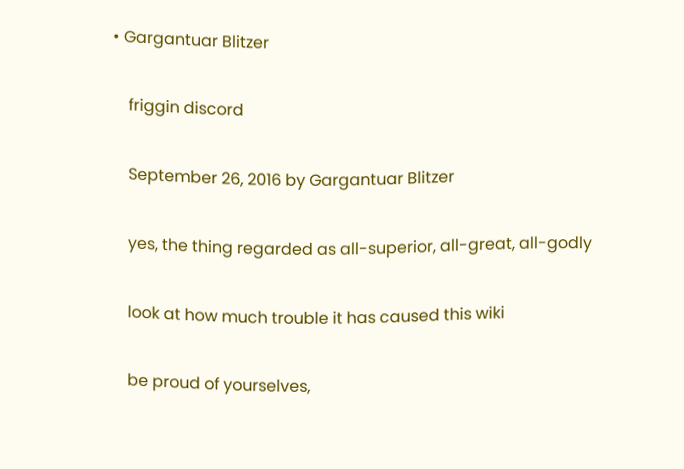• Gargantuar Blitzer

    friggin discord

    September 26, 2016 by Gargantuar Blitzer

    yes, the thing regarded as all-superior, all-great, all-godly

    look at how much trouble it has caused this wiki

    be proud of yourselves,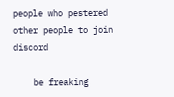people who pestered other people to join discord

    be freaking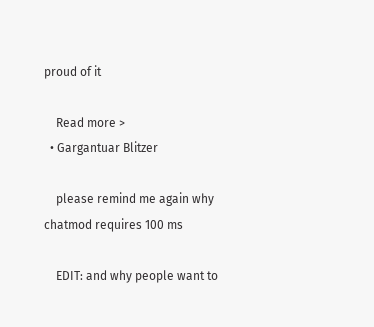proud of it

    Read more >
  • Gargantuar Blitzer

    please remind me again why chatmod requires 100 ms

    EDIT: and why people want to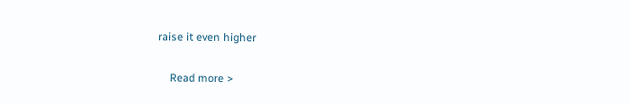raise it even higher

    Read more >